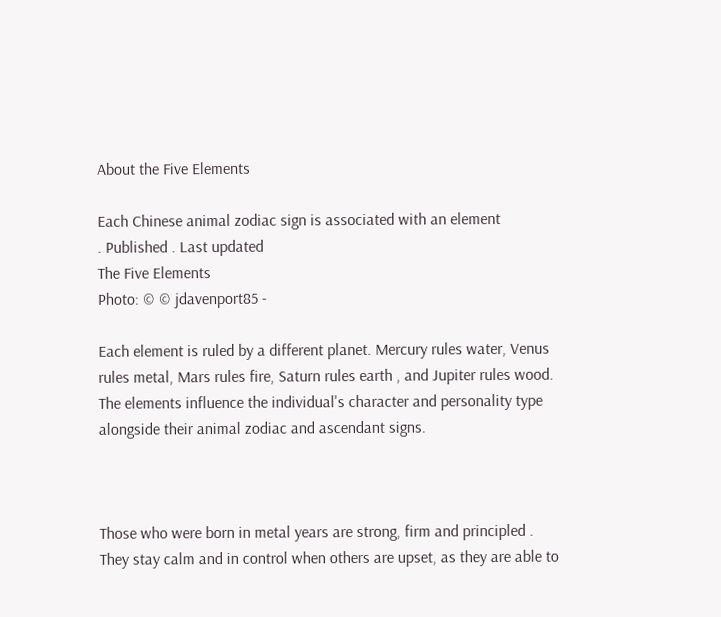About the Five Elements

Each Chinese animal zodiac sign is associated with an element
. Published . Last updated
The Five Elements
Photo: © © jdavenport85 -

Each element is ruled by a different planet. Mercury rules water, Venus rules metal, Mars rules fire, Saturn rules earth , and Jupiter rules wood.  The elements influence the individual's character and personality type alongside their animal zodiac and ascendant signs.



Those who were born in metal years are strong, firm and principled . They stay calm and in control when others are upset, as they are able to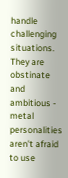handle challenging situations. They are obstinate and ambitious - metal personalities aren't afraid to use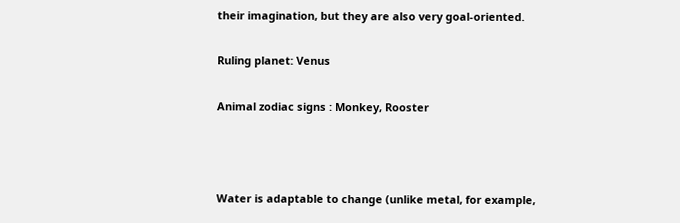their imagination, but they are also very goal-oriented.

Ruling planet: Venus

Animal zodiac signs : Monkey, Rooster



Water is adaptable to change (unlike metal, for example,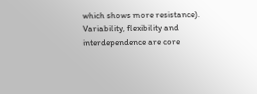which shows more resistance). Variability, flexibility and interdependence are core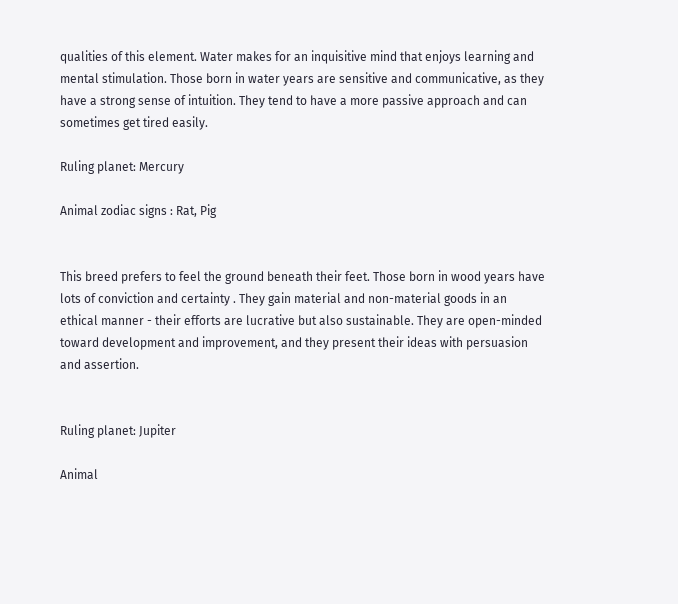qualities of this element. Water makes for an inquisitive mind that enjoys learning and mental stimulation. Those born in water years are sensitive and communicative, as they have a strong sense of intuition. They tend to have a more passive approach and can sometimes get tired easily.

Ruling planet: Mercury

Animal zodiac signs : Rat, Pig


This breed prefers to feel the ground beneath their feet. Those born in wood years have lots of conviction and certainty . They gain material and non-material goods in an ethical manner - their efforts are lucrative but also sustainable. They are open-minded toward development and improvement, and they present their ideas with persuasion and assertion.


Ruling planet: Jupiter

Animal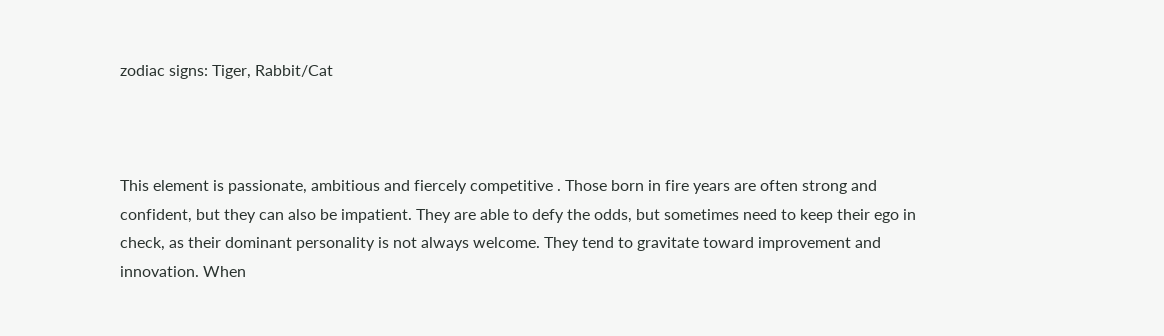zodiac signs: Tiger, Rabbit/Cat



This element is passionate, ambitious and fiercely competitive . Those born in fire years are often strong and confident, but they can also be impatient. They are able to defy the odds, but sometimes need to keep their ego in check, as their dominant personality is not always welcome. They tend to gravitate toward improvement and innovation. When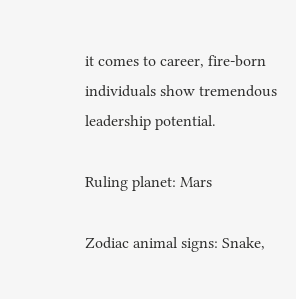it comes to career, fire-born individuals show tremendous leadership potential.

Ruling planet: Mars

Zodiac animal signs: Snake,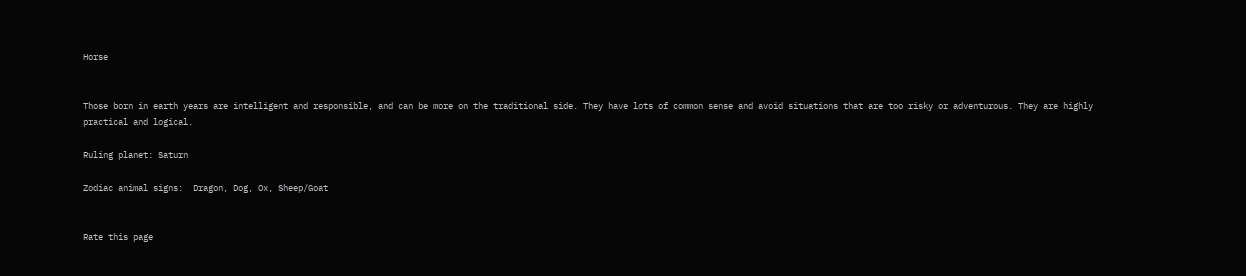Horse


Those born in earth years are intelligent and responsible, and can be more on the traditional side. They have lots of common sense and avoid situations that are too risky or adventurous. They are highly practical and logical.

Ruling planet: Saturn

Zodiac animal signs:  Dragon, Dog, Ox, Sheep/Goat


Rate this page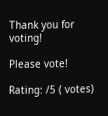Thank you for voting!

Please vote!

Rating: /5 ( votes)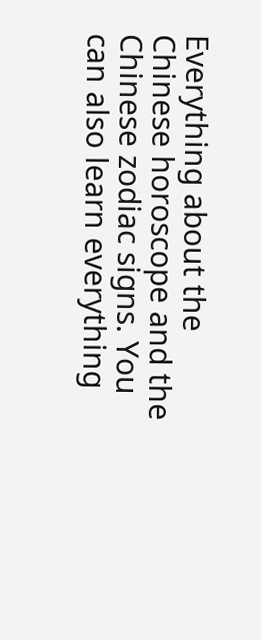Everything about the Chinese horoscope and the Chinese zodiac signs. You can also learn everything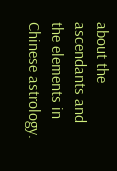about the ascendants and the elements in Chinese astrology.